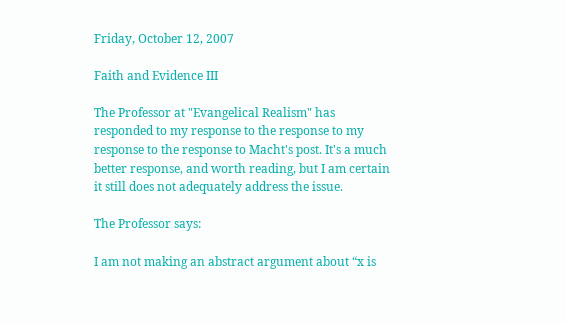Friday, October 12, 2007

Faith and Evidence III

The Professor at "Evangelical Realism" has responded to my response to the response to my response to the response to Macht's post. It's a much better response, and worth reading, but I am certain it still does not adequately address the issue.

The Professor says:

I am not making an abstract argument about “x is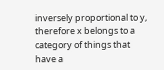inversely proportional to y, therefore x belongs to a category of things that have a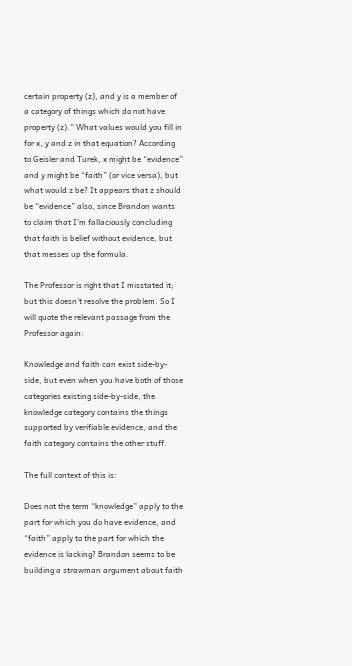certain property (z), and y is a member of a category of things which do not have property (z).” What values would you fill in for x, y and z in that equation? According to Geisler and Turek, x might be “evidence” and y might be “faith” (or vice versa), but what would z be? It appears that z should be “evidence” also, since Brandon wants to claim that I’m fallaciously concluding that faith is belief without evidence, but that messes up the formula.

The Professor is right that I misstated it; but this doesn't resolve the problem. So I will quote the relevant passage from the Professor again:

Knowledge and faith can exist side-by-side, but even when you have both of those categories existing side-by-side, the knowledge category contains the things supported by verifiable evidence, and the faith category contains the other stuff.

The full context of this is:

Does not the term “knowledge” apply to the part for which you do have evidence, and “faith” apply to the part for which the evidence is lacking? Brandon seems to be building a strawman argument about faith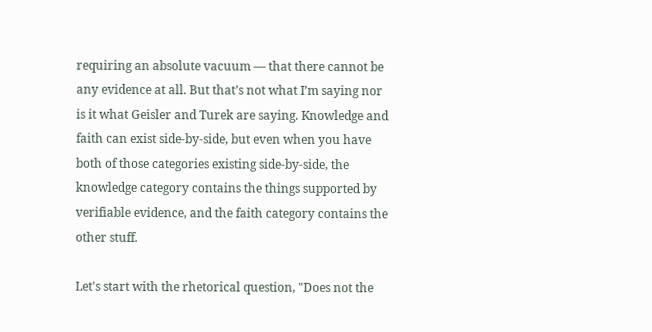requiring an absolute vacuum — that there cannot be any evidence at all. But that’s not what I’m saying nor is it what Geisler and Turek are saying. Knowledge and faith can exist side-by-side, but even when you have both of those categories existing side-by-side, the knowledge category contains the things supported by verifiable evidence, and the faith category contains the other stuff.

Let's start with the rhetorical question, "Does not the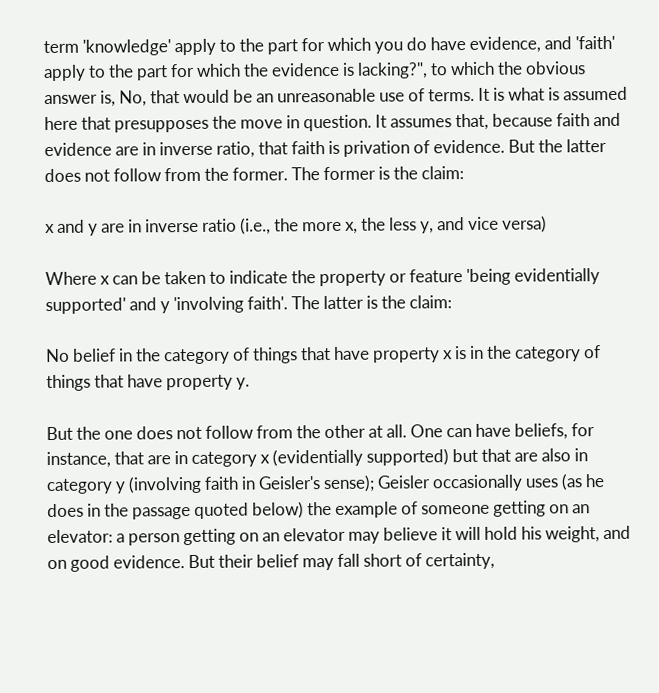term 'knowledge' apply to the part for which you do have evidence, and 'faith' apply to the part for which the evidence is lacking?", to which the obvious answer is, No, that would be an unreasonable use of terms. It is what is assumed here that presupposes the move in question. It assumes that, because faith and evidence are in inverse ratio, that faith is privation of evidence. But the latter does not follow from the former. The former is the claim:

x and y are in inverse ratio (i.e., the more x, the less y, and vice versa)

Where x can be taken to indicate the property or feature 'being evidentially supported' and y 'involving faith'. The latter is the claim:

No belief in the category of things that have property x is in the category of things that have property y.

But the one does not follow from the other at all. One can have beliefs, for instance, that are in category x (evidentially supported) but that are also in category y (involving faith in Geisler's sense); Geisler occasionally uses (as he does in the passage quoted below) the example of someone getting on an elevator: a person getting on an elevator may believe it will hold his weight, and on good evidence. But their belief may fall short of certainty,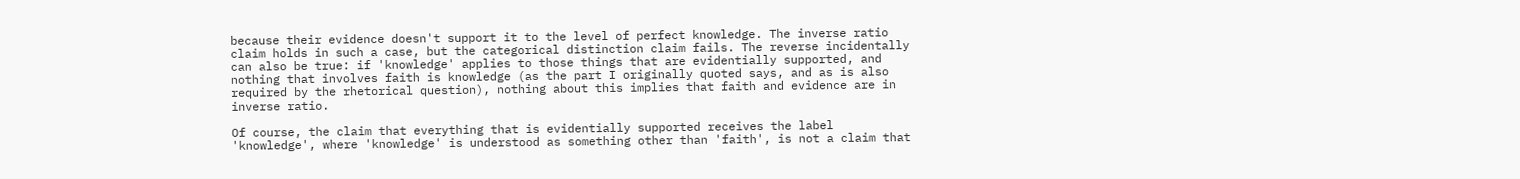because their evidence doesn't support it to the level of perfect knowledge. The inverse ratio claim holds in such a case, but the categorical distinction claim fails. The reverse incidentally can also be true: if 'knowledge' applies to those things that are evidentially supported, and nothing that involves faith is knowledge (as the part I originally quoted says, and as is also required by the rhetorical question), nothing about this implies that faith and evidence are in inverse ratio.

Of course, the claim that everything that is evidentially supported receives the label 'knowledge', where 'knowledge' is understood as something other than 'faith', is not a claim that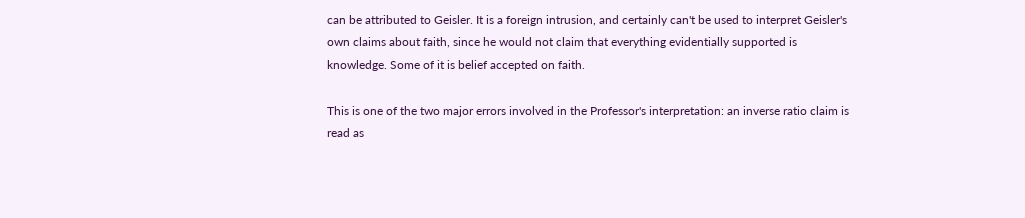can be attributed to Geisler. It is a foreign intrusion, and certainly can't be used to interpret Geisler's own claims about faith, since he would not claim that everything evidentially supported is knowledge. Some of it is belief accepted on faith.

This is one of the two major errors involved in the Professor's interpretation: an inverse ratio claim is read as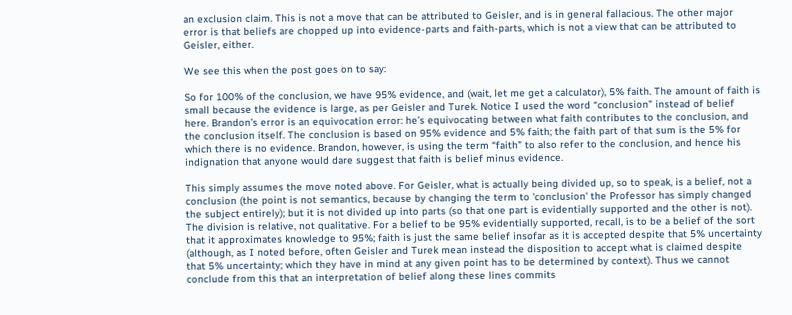an exclusion claim. This is not a move that can be attributed to Geisler, and is in general fallacious. The other major error is that beliefs are chopped up into evidence-parts and faith-parts, which is not a view that can be attributed to Geisler, either.

We see this when the post goes on to say:

So for 100% of the conclusion, we have 95% evidence, and (wait, let me get a calculator), 5% faith. The amount of faith is small because the evidence is large, as per Geisler and Turek. Notice I used the word “conclusion” instead of belief here. Brandon’s error is an equivocation error: he’s equivocating between what faith contributes to the conclusion, and the conclusion itself. The conclusion is based on 95% evidence and 5% faith; the faith part of that sum is the 5% for which there is no evidence. Brandon, however, is using the term “faith” to also refer to the conclusion, and hence his indignation that anyone would dare suggest that faith is belief minus evidence.

This simply assumes the move noted above. For Geisler, what is actually being divided up, so to speak, is a belief, not a conclusion (the point is not semantics, because by changing the term to 'conclusion' the Professor has simply changed the subject entirely); but it is not divided up into parts (so that one part is evidentially supported and the other is not). The division is relative, not qualitative. For a belief to be 95% evidentially supported, recall, is to be a belief of the sort that it approximates knowledge to 95%; faith is just the same belief insofar as it is accepted despite that 5% uncertainty (although, as I noted before, often Geisler and Turek mean instead the disposition to accept what is claimed despite that 5% uncertainty; which they have in mind at any given point has to be determined by context). Thus we cannot conclude from this that an interpretation of belief along these lines commits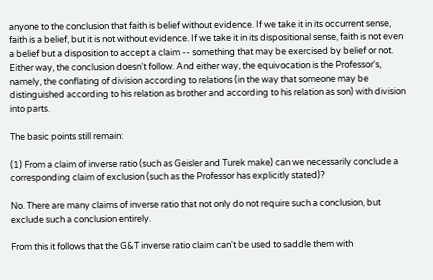anyone to the conclusion that faith is belief without evidence. If we take it in its occurrent sense, faith is a belief, but it is not without evidence. If we take it in its dispositional sense, faith is not even a belief but a disposition to accept a claim -- something that may be exercised by belief or not. Either way, the conclusion doesn't follow. And either way, the equivocation is the Professor's, namely, the conflating of division according to relations (in the way that someone may be distinguished according to his relation as brother and according to his relation as son) with division into parts.

The basic points still remain:

(1) From a claim of inverse ratio (such as Geisler and Turek make) can we necessarily conclude a corresponding claim of exclusion (such as the Professor has explicitly stated)?

No. There are many claims of inverse ratio that not only do not require such a conclusion, but exclude such a conclusion entirely.

From this it follows that the G&T inverse ratio claim can't be used to saddle them with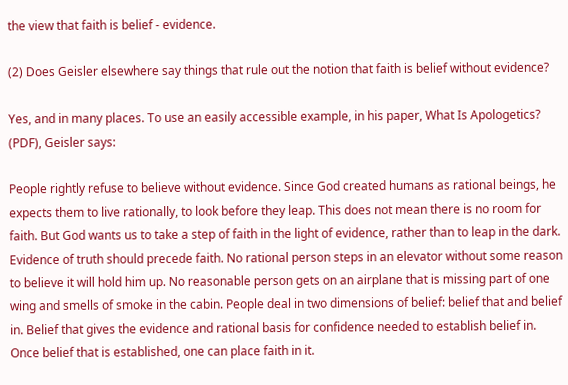the view that faith is belief - evidence.

(2) Does Geisler elsewhere say things that rule out the notion that faith is belief without evidence?

Yes, and in many places. To use an easily accessible example, in his paper, What Is Apologetics? (PDF), Geisler says:

People rightly refuse to believe without evidence. Since God created humans as rational beings, he expects them to live rationally, to look before they leap. This does not mean there is no room for faith. But God wants us to take a step of faith in the light of evidence, rather than to leap in the dark. Evidence of truth should precede faith. No rational person steps in an elevator without some reason to believe it will hold him up. No reasonable person gets on an airplane that is missing part of one wing and smells of smoke in the cabin. People deal in two dimensions of belief: belief that and belief in. Belief that gives the evidence and rational basis for confidence needed to establish belief in. Once belief that is established, one can place faith in it.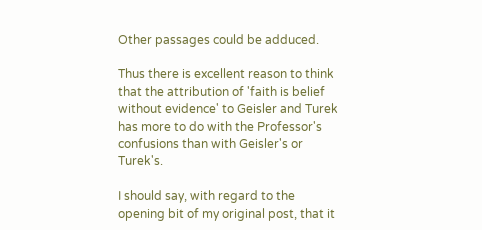Other passages could be adduced.

Thus there is excellent reason to think that the attribution of 'faith is belief without evidence' to Geisler and Turek has more to do with the Professor's confusions than with Geisler's or Turek's.

I should say, with regard to the opening bit of my original post, that it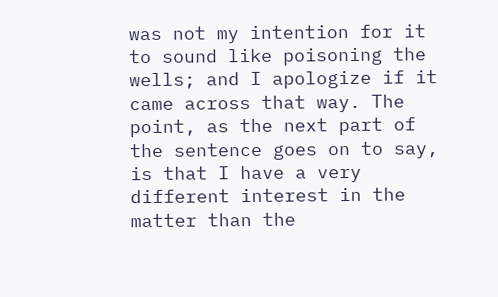was not my intention for it to sound like poisoning the wells; and I apologize if it came across that way. The point, as the next part of the sentence goes on to say, is that I have a very different interest in the matter than the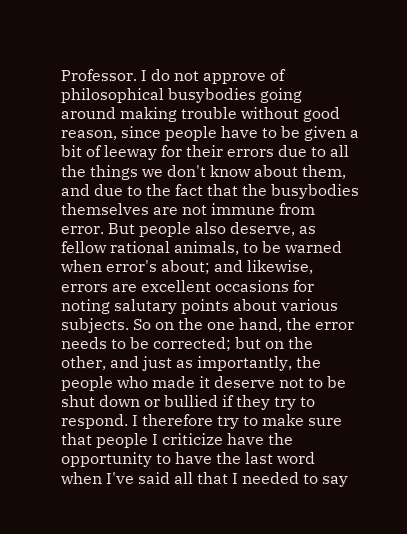Professor. I do not approve of philosophical busybodies going around making trouble without good reason, since people have to be given a bit of leeway for their errors due to all the things we don't know about them, and due to the fact that the busybodies themselves are not immune from error. But people also deserve, as fellow rational animals, to be warned when error's about; and likewise, errors are excellent occasions for noting salutary points about various subjects. So on the one hand, the error needs to be corrected; but on the other, and just as importantly, the people who made it deserve not to be shut down or bullied if they try to respond. I therefore try to make sure that people I criticize have the opportunity to have the last word when I've said all that I needed to say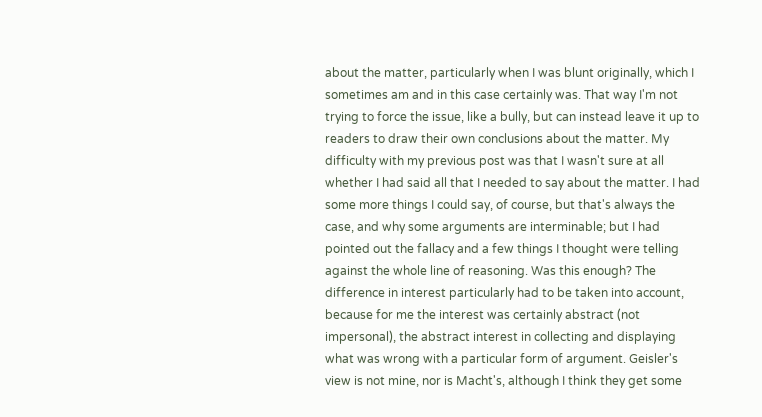about the matter, particularly when I was blunt originally, which I sometimes am and in this case certainly was. That way I'm not trying to force the issue, like a bully, but can instead leave it up to readers to draw their own conclusions about the matter. My difficulty with my previous post was that I wasn't sure at all whether I had said all that I needed to say about the matter. I had some more things I could say, of course, but that's always the case, and why some arguments are interminable; but I had pointed out the fallacy and a few things I thought were telling against the whole line of reasoning. Was this enough? The difference in interest particularly had to be taken into account, because for me the interest was certainly abstract (not impersonal), the abstract interest in collecting and displaying what was wrong with a particular form of argument. Geisler's view is not mine, nor is Macht's, although I think they get some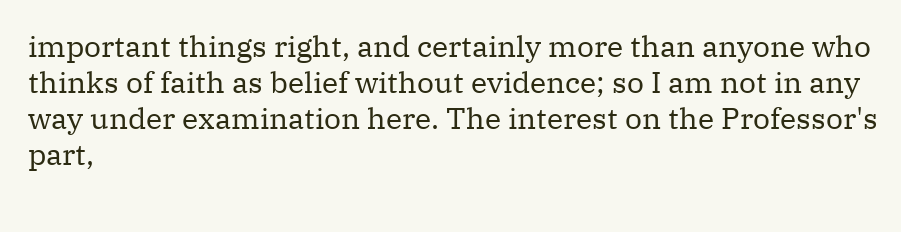important things right, and certainly more than anyone who thinks of faith as belief without evidence; so I am not in any way under examination here. The interest on the Professor's part,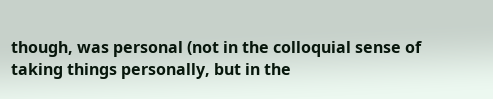though, was personal (not in the colloquial sense of taking things personally, but in the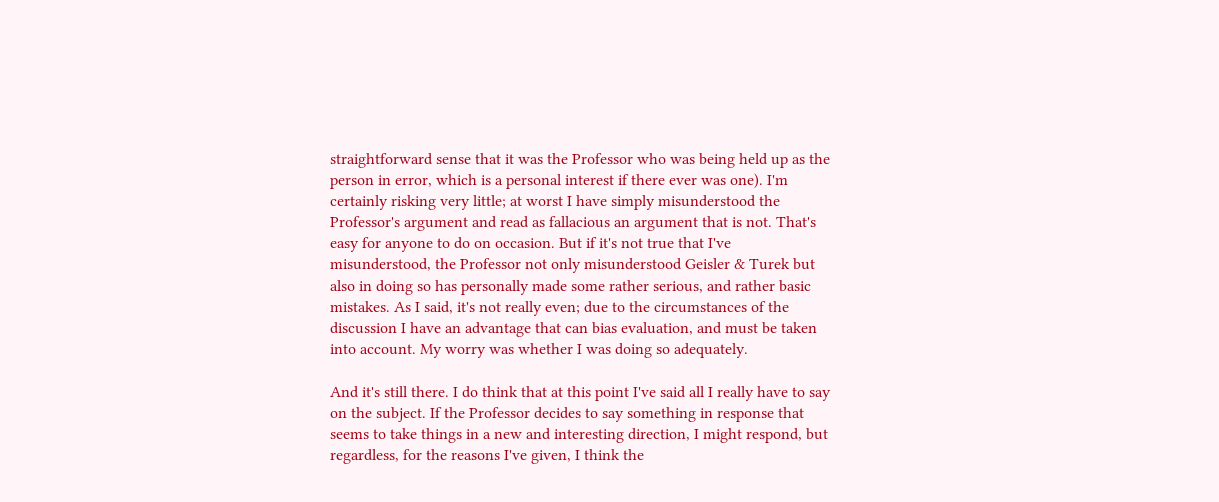straightforward sense that it was the Professor who was being held up as the person in error, which is a personal interest if there ever was one). I'm certainly risking very little; at worst I have simply misunderstood the Professor's argument and read as fallacious an argument that is not. That's easy for anyone to do on occasion. But if it's not true that I've misunderstood, the Professor not only misunderstood Geisler & Turek but also in doing so has personally made some rather serious, and rather basic mistakes. As I said, it's not really even; due to the circumstances of the discussion I have an advantage that can bias evaluation, and must be taken into account. My worry was whether I was doing so adequately.

And it's still there. I do think that at this point I've said all I really have to say on the subject. If the Professor decides to say something in response that seems to take things in a new and interesting direction, I might respond, but regardless, for the reasons I've given, I think the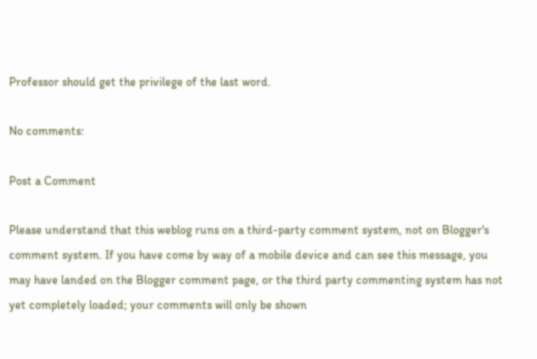Professor should get the privilege of the last word.

No comments:

Post a Comment

Please understand that this weblog runs on a third-party comment system, not on Blogger's comment system. If you have come by way of a mobile device and can see this message, you may have landed on the Blogger comment page, or the third party commenting system has not yet completely loaded; your comments will only be shown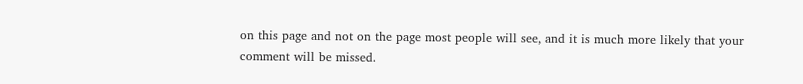on this page and not on the page most people will see, and it is much more likely that your comment will be missed.